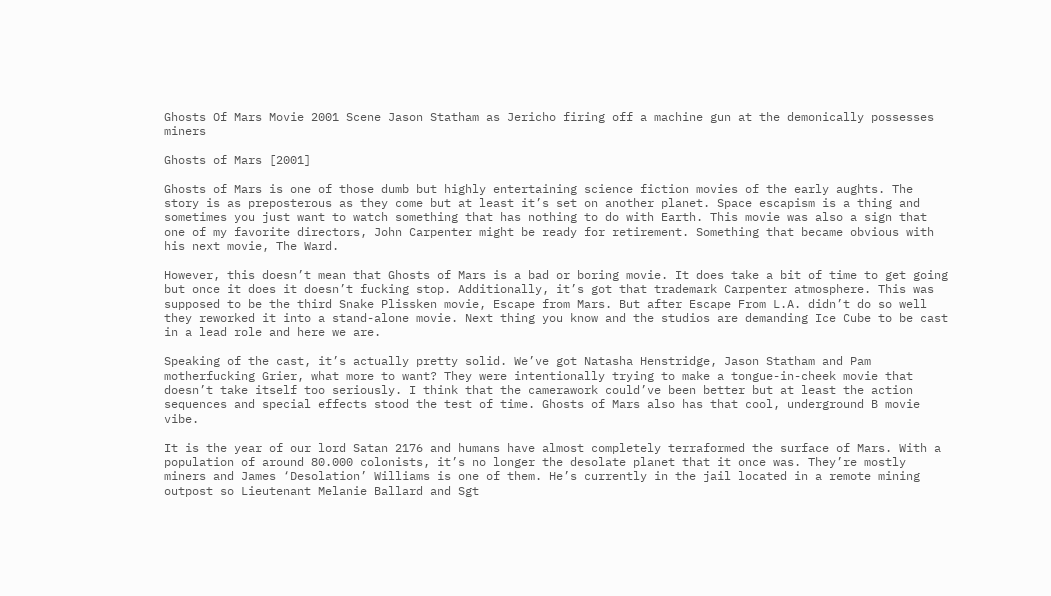Ghosts Of Mars Movie 2001 Scene Jason Statham as Jericho firing off a machine gun at the demonically possesses miners

Ghosts of Mars [2001]

Ghosts of Mars is one of those dumb but highly entertaining science fiction movies of the early aughts. The story is as preposterous as they come but at least it’s set on another planet. Space escapism is a thing and sometimes you just want to watch something that has nothing to do with Earth. This movie was also a sign that one of my favorite directors, John Carpenter might be ready for retirement. Something that became obvious with his next movie, The Ward.

However, this doesn’t mean that Ghosts of Mars is a bad or boring movie. It does take a bit of time to get going but once it does it doesn’t fucking stop. Additionally, it’s got that trademark Carpenter atmosphere. This was supposed to be the third Snake Plissken movie, Escape from Mars. But after Escape From L.A. didn’t do so well they reworked it into a stand-alone movie. Next thing you know and the studios are demanding Ice Cube to be cast in a lead role and here we are.

Speaking of the cast, it’s actually pretty solid. We’ve got Natasha Henstridge, Jason Statham and Pam motherfucking Grier, what more to want? They were intentionally trying to make a tongue-in-cheek movie that doesn’t take itself too seriously. I think that the camerawork could’ve been better but at least the action sequences and special effects stood the test of time. Ghosts of Mars also has that cool, underground B movie vibe.

It is the year of our lord Satan 2176 and humans have almost completely terraformed the surface of Mars. With a population of around 80.000 colonists, it’s no longer the desolate planet that it once was. They’re mostly miners and James ‘Desolation’ Williams is one of them. He’s currently in the jail located in a remote mining outpost so Lieutenant Melanie Ballard and Sgt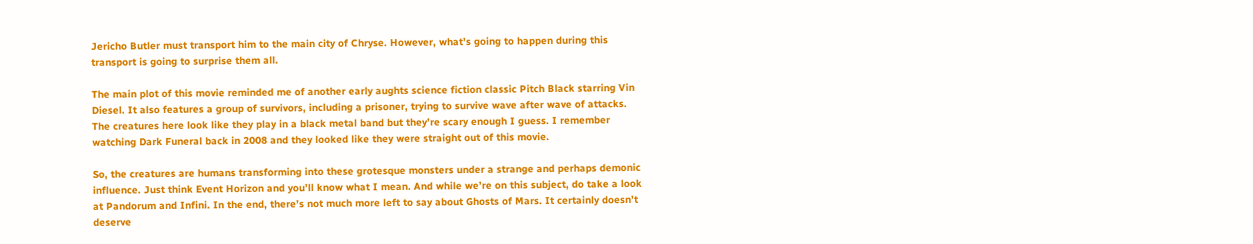Jericho Butler must transport him to the main city of Chryse. However, what’s going to happen during this transport is going to surprise them all.

The main plot of this movie reminded me of another early aughts science fiction classic Pitch Black starring Vin Diesel. It also features a group of survivors, including a prisoner, trying to survive wave after wave of attacks. The creatures here look like they play in a black metal band but they’re scary enough I guess. I remember watching Dark Funeral back in 2008 and they looked like they were straight out of this movie.

So, the creatures are humans transforming into these grotesque monsters under a strange and perhaps demonic influence. Just think Event Horizon and you’ll know what I mean. And while we’re on this subject, do take a look at Pandorum and Infini. In the end, there’s not much more left to say about Ghosts of Mars. It certainly doesn’t deserve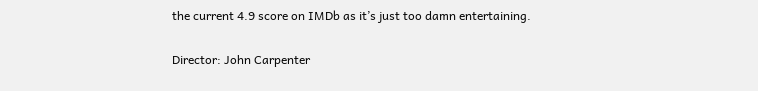the current 4.9 score on IMDb as it’s just too damn entertaining.

Director: John Carpenter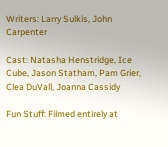Writers: Larry Sulkis, John Carpenter

Cast: Natasha Henstridge, Ice Cube, Jason Statham, Pam Grier, Clea DuVall, Joanna Cassidy

Fun Stuff: Filmed entirely at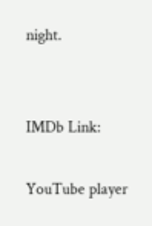night.


IMDb Link:

YouTube player